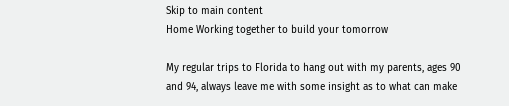Skip to main content
Home Working together to build your tomorrow

My regular trips to Florida to hang out with my parents, ages 90 and 94, always leave me with some insight as to what can make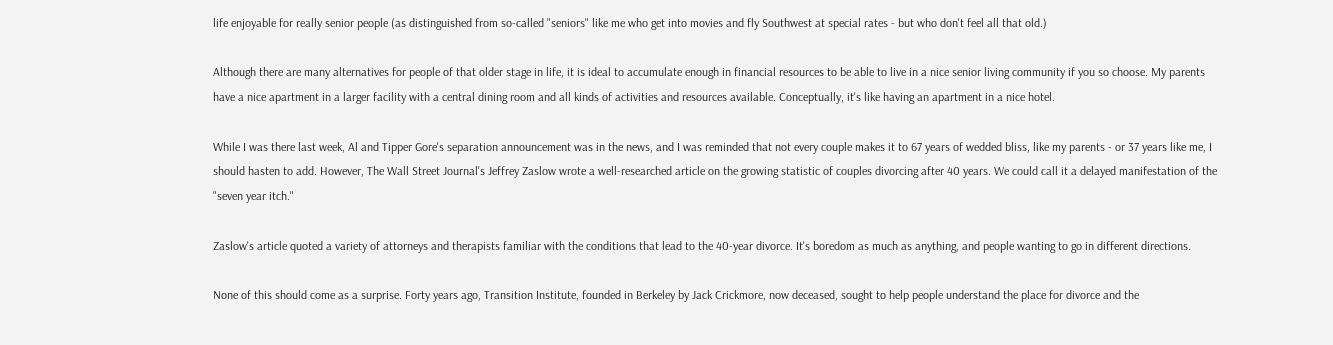life enjoyable for really senior people (as distinguished from so-called "seniors" like me who get into movies and fly Southwest at special rates - but who don't feel all that old.)

Although there are many alternatives for people of that older stage in life, it is ideal to accumulate enough in financial resources to be able to live in a nice senior living community if you so choose. My parents have a nice apartment in a larger facility with a central dining room and all kinds of activities and resources available. Conceptually, it's like having an apartment in a nice hotel.

While I was there last week, Al and Tipper Gore's separation announcement was in the news, and I was reminded that not every couple makes it to 67 years of wedded bliss, like my parents - or 37 years like me, I should hasten to add. However, The Wall Street Journal's Jeffrey Zaslow wrote a well-researched article on the growing statistic of couples divorcing after 40 years. We could call it a delayed manifestation of the "seven year itch."

Zaslow's article quoted a variety of attorneys and therapists familiar with the conditions that lead to the 40-year divorce. It's boredom as much as anything, and people wanting to go in different directions.

None of this should come as a surprise. Forty years ago, Transition Institute, founded in Berkeley by Jack Crickmore, now deceased, sought to help people understand the place for divorce and the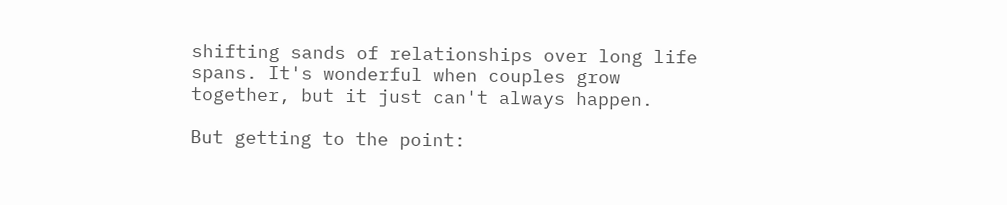shifting sands of relationships over long life spans. It's wonderful when couples grow together, but it just can't always happen.

But getting to the point: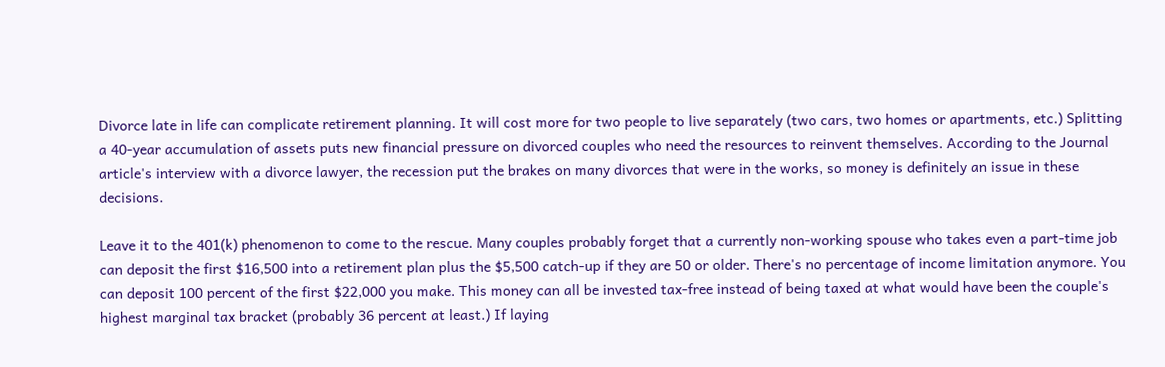Divorce late in life can complicate retirement planning. It will cost more for two people to live separately (two cars, two homes or apartments, etc.) Splitting a 40-year accumulation of assets puts new financial pressure on divorced couples who need the resources to reinvent themselves. According to the Journal article's interview with a divorce lawyer, the recession put the brakes on many divorces that were in the works, so money is definitely an issue in these decisions.

Leave it to the 401(k) phenomenon to come to the rescue. Many couples probably forget that a currently non-working spouse who takes even a part-time job can deposit the first $16,500 into a retirement plan plus the $5,500 catch-up if they are 50 or older. There's no percentage of income limitation anymore. You can deposit 100 percent of the first $22,000 you make. This money can all be invested tax-free instead of being taxed at what would have been the couple's highest marginal tax bracket (probably 36 percent at least.) If laying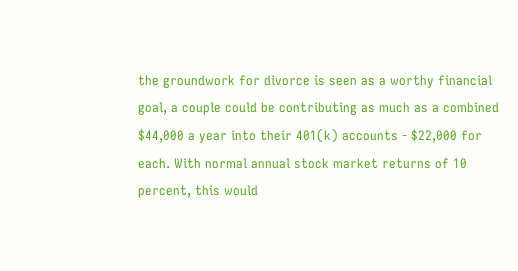the groundwork for divorce is seen as a worthy financial goal, a couple could be contributing as much as a combined $44,000 a year into their 401(k) accounts - $22,000 for each. With normal annual stock market returns of 10 percent, this would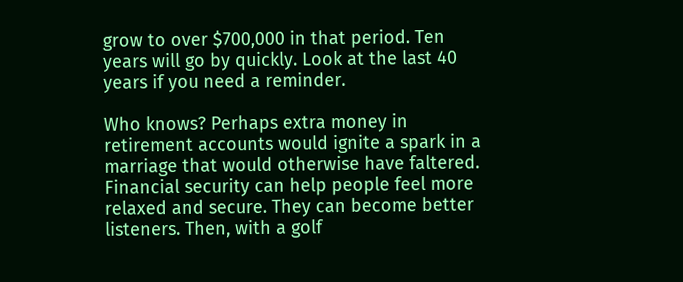grow to over $700,000 in that period. Ten years will go by quickly. Look at the last 40 years if you need a reminder.

Who knows? Perhaps extra money in retirement accounts would ignite a spark in a marriage that would otherwise have faltered. Financial security can help people feel more relaxed and secure. They can become better listeners. Then, with a golf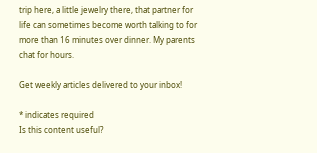trip here, a little jewelry there, that partner for life can sometimes become worth talking to for more than 16 minutes over dinner. My parents chat for hours.

Get weekly articles delivered to your inbox!

* indicates required
Is this content useful?